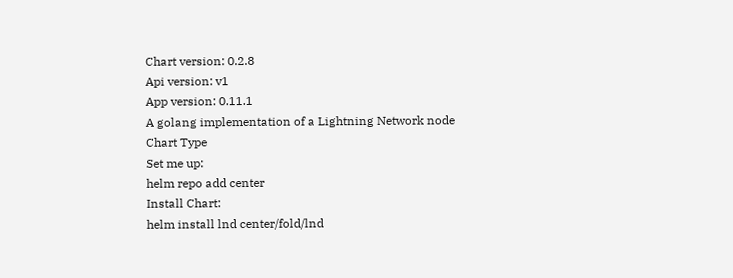Chart version: 0.2.8
Api version: v1
App version: 0.11.1
A golang implementation of a Lightning Network node
Chart Type
Set me up:
helm repo add center
Install Chart:
helm install lnd center/fold/lnd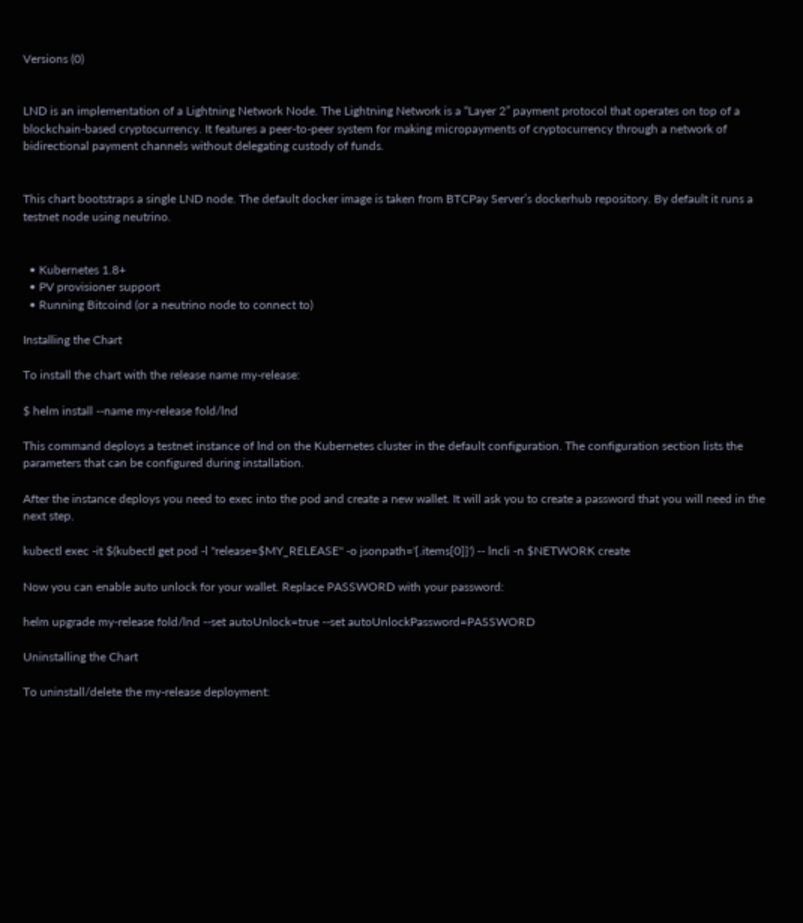Versions (0)


LND is an implementation of a Lightning Network Node. The Lightning Network is a “Layer 2” payment protocol that operates on top of a blockchain-based cryptocurrency. It features a peer-to-peer system for making micropayments of cryptocurrency through a network of bidirectional payment channels without delegating custody of funds.


This chart bootstraps a single LND node. The default docker image is taken from BTCPay Server’s dockerhub repository. By default it runs a testnet node using neutrino.


  • Kubernetes 1.8+
  • PV provisioner support
  • Running Bitcoind (or a neutrino node to connect to)

Installing the Chart

To install the chart with the release name my-release:

$ helm install --name my-release fold/lnd

This command deploys a testnet instance of lnd on the Kubernetes cluster in the default configuration. The configuration section lists the parameters that can be configured during installation.

After the instance deploys you need to exec into the pod and create a new wallet. It will ask you to create a password that you will need in the next step.

kubectl exec -it $(kubectl get pod -l "release=$MY_RELEASE" -o jsonpath='{.items[0]}') -- lncli -n $NETWORK create

Now you can enable auto unlock for your wallet. Replace PASSWORD with your password:

helm upgrade my-release fold/lnd --set autoUnlock=true --set autoUnlockPassword=PASSWORD

Uninstalling the Chart

To uninstall/delete the my-release deployment: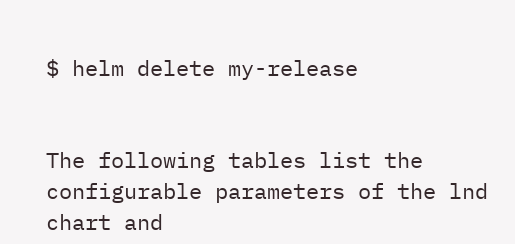$ helm delete my-release


The following tables list the configurable parameters of the lnd chart and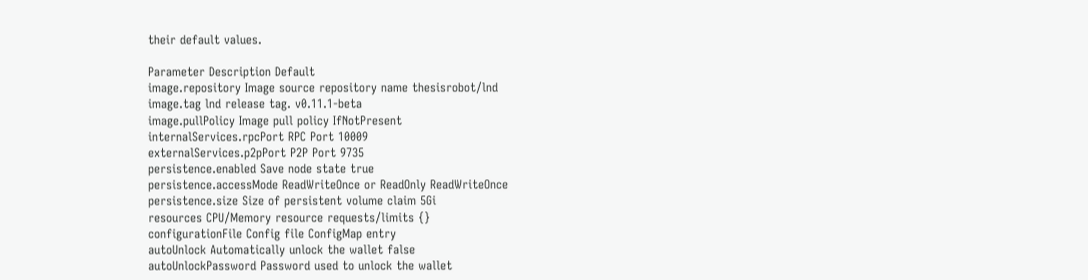their default values.

Parameter Description Default
image.repository Image source repository name thesisrobot/lnd
image.tag lnd release tag. v0.11.1-beta
image.pullPolicy Image pull policy IfNotPresent
internalServices.rpcPort RPC Port 10009
externalServices.p2pPort P2P Port 9735
persistence.enabled Save node state true
persistence.accessMode ReadWriteOnce or ReadOnly ReadWriteOnce
persistence.size Size of persistent volume claim 5Gi
resources CPU/Memory resource requests/limits {}
configurationFile Config file ConfigMap entry
autoUnlock Automatically unlock the wallet false
autoUnlockPassword Password used to unlock the wallet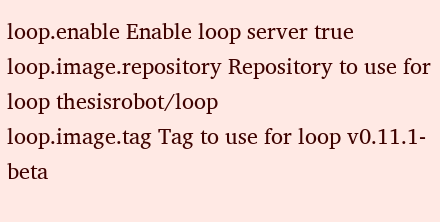loop.enable Enable loop server true
loop.image.repository Repository to use for loop thesisrobot/loop
loop.image.tag Tag to use for loop v0.11.1-beta